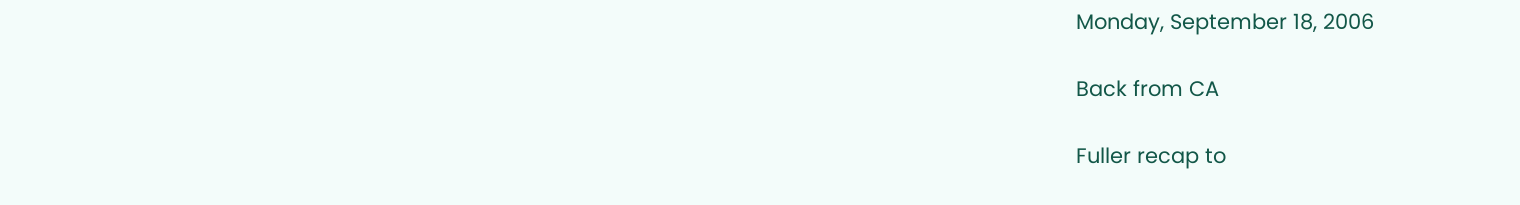Monday, September 18, 2006

Back from CA

Fuller recap to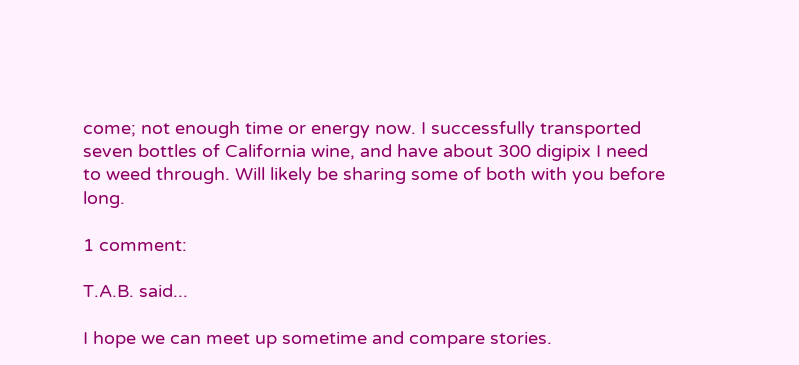come; not enough time or energy now. I successfully transported seven bottles of California wine, and have about 300 digipix I need to weed through. Will likely be sharing some of both with you before long.

1 comment:

T.A.B. said...

I hope we can meet up sometime and compare stories.